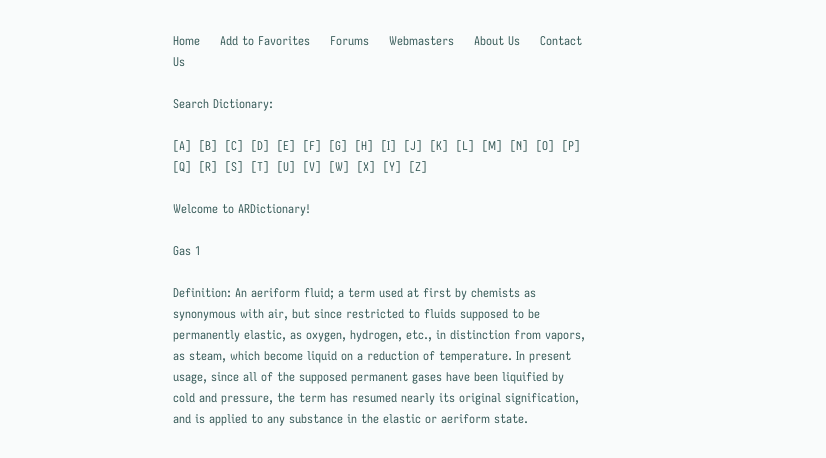Home     Add to Favorites     Forums     Webmasters     About Us     Contact Us

Search Dictionary:

[A]  [B]  [C]  [D]  [E]  [F]  [G]  [H]  [I]  [J]  [K]  [L]  [M]  [N]  [O]  [P]  [Q]  [R]  [S]  [T]  [U]  [V]  [W]  [X]  [Y]  [Z]

Welcome to ARDictionary!

Gas 1

Definition: An aeriform fluid; a term used at first by chemists as synonymous with air, but since restricted to fluids supposed to be permanently elastic, as oxygen, hydrogen, etc., in distinction from vapors, as steam, which become liquid on a reduction of temperature. In present usage, since all of the supposed permanent gases have been liquified by cold and pressure, the term has resumed nearly its original signification, and is applied to any substance in the elastic or aeriform state.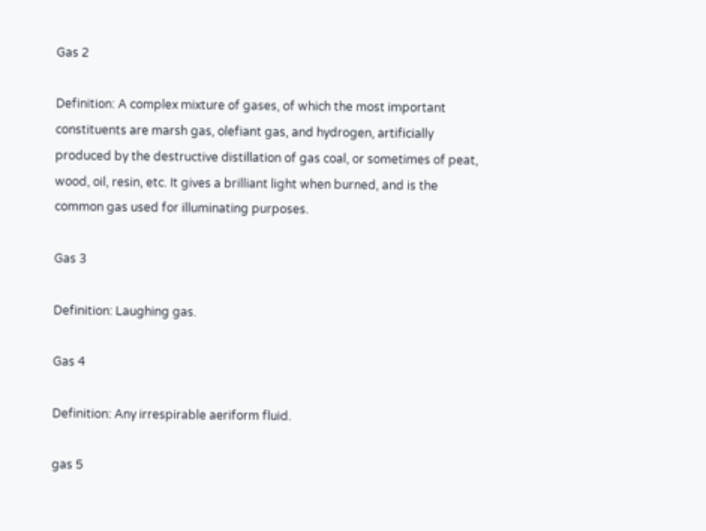Gas 2

Definition: A complex mixture of gases, of which the most important constituents are marsh gas, olefiant gas, and hydrogen, artificially produced by the destructive distillation of gas coal, or sometimes of peat, wood, oil, resin, etc. It gives a brilliant light when burned, and is the common gas used for illuminating purposes.

Gas 3

Definition: Laughing gas.

Gas 4

Definition: Any irrespirable aeriform fluid.

gas 5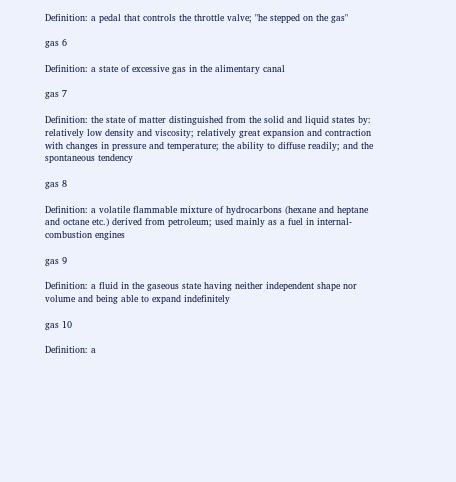Definition: a pedal that controls the throttle valve; "he stepped on the gas"

gas 6

Definition: a state of excessive gas in the alimentary canal

gas 7

Definition: the state of matter distinguished from the solid and liquid states by: relatively low density and viscosity; relatively great expansion and contraction with changes in pressure and temperature; the ability to diffuse readily; and the spontaneous tendency

gas 8

Definition: a volatile flammable mixture of hydrocarbons (hexane and heptane and octane etc.) derived from petroleum; used mainly as a fuel in internal-combustion engines

gas 9

Definition: a fluid in the gaseous state having neither independent shape nor volume and being able to expand indefinitely

gas 10

Definition: a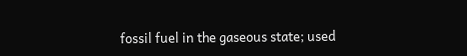fossil fuel in the gaseous state; used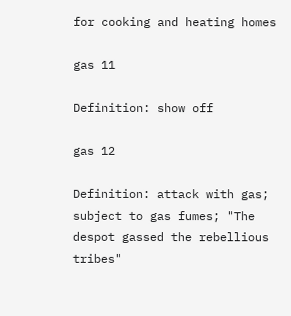for cooking and heating homes

gas 11

Definition: show off

gas 12

Definition: attack with gas; subject to gas fumes; "The despot gassed the rebellious tribes"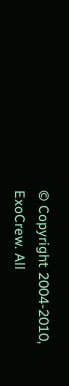© Copyright 2004-2010, ExoCrew. All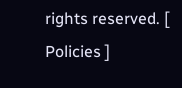rights reserved. [ Policies ]